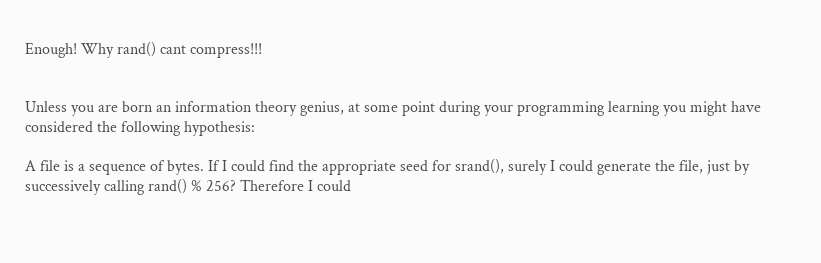Enough! Why rand() cant compress!!!


Unless you are born an information theory genius, at some point during your programming learning you might have considered the following hypothesis:

A file is a sequence of bytes. If I could find the appropriate seed for srand(), surely I could generate the file, just by successively calling rand() % 256? Therefore I could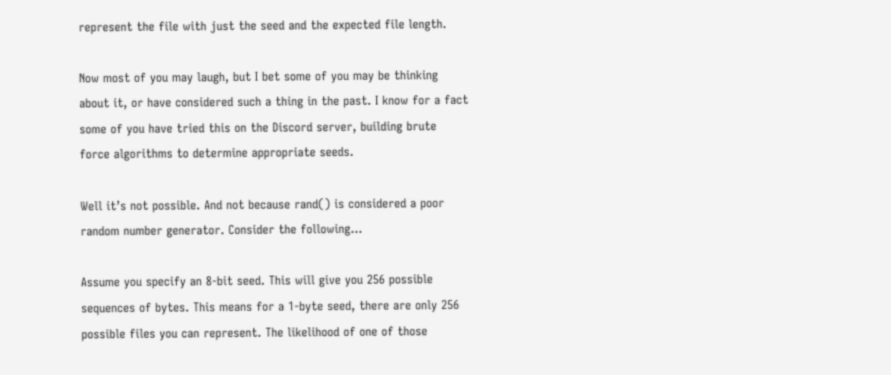represent the file with just the seed and the expected file length.

Now most of you may laugh, but I bet some of you may be thinking about it, or have considered such a thing in the past. I know for a fact some of you have tried this on the Discord server, building brute force algorithms to determine appropriate seeds.

Well it’s not possible. And not because rand() is considered a poor random number generator. Consider the following…

Assume you specify an 8-bit seed. This will give you 256 possible sequences of bytes. This means for a 1-byte seed, there are only 256 possible files you can represent. The likelihood of one of those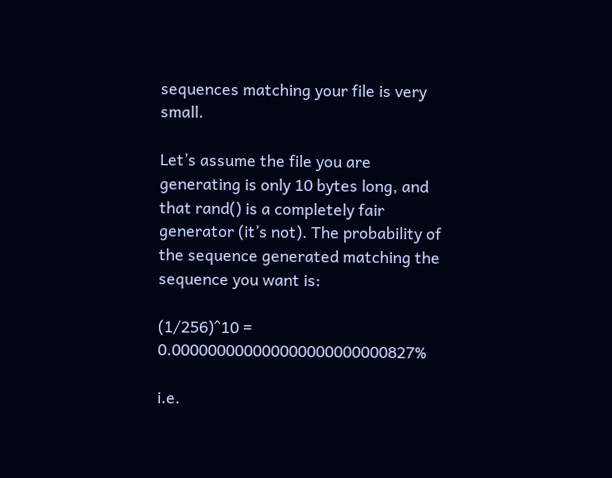sequences matching your file is very small.

Let’s assume the file you are generating is only 10 bytes long, and that rand() is a completely fair generator (it’s not). The probability of the sequence generated matching the sequence you want is:

(1/256)^10 = 0.000000000000000000000000827%

i.e.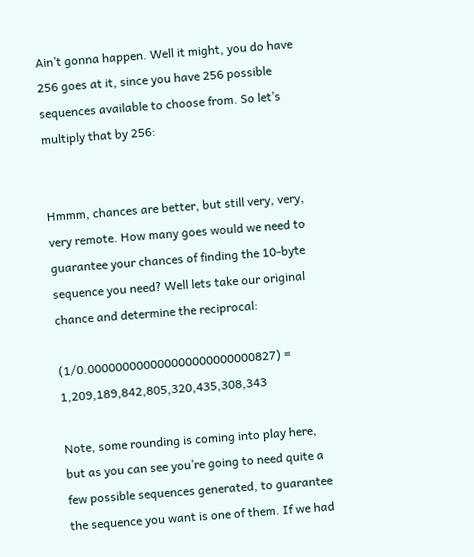Ain’t gonna happen. Well it might, you do have 256 goes at it, since you have 256 possible sequences available to choose from. So let’s multiply that by 256:


Hmmm, chances are better, but still very, very, very remote. How many goes would we need to guarantee your chances of finding the 10-byte sequence you need? Well lets take our original chance and determine the reciprocal:

(1/0.000000000000000000000000827) = 1,209,189,842,805,320,435,308,343

Note, some rounding is coming into play here, but as you can see you’re going to need quite a few possible sequences generated, to guarantee the sequence you want is one of them. If we had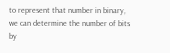to represent that number in binary, we can determine the number of bits by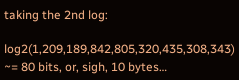taking the 2nd log:

log2(1,209,189,842,805,320,435,308,343) ~= 80 bits, or, sigh, 10 bytes…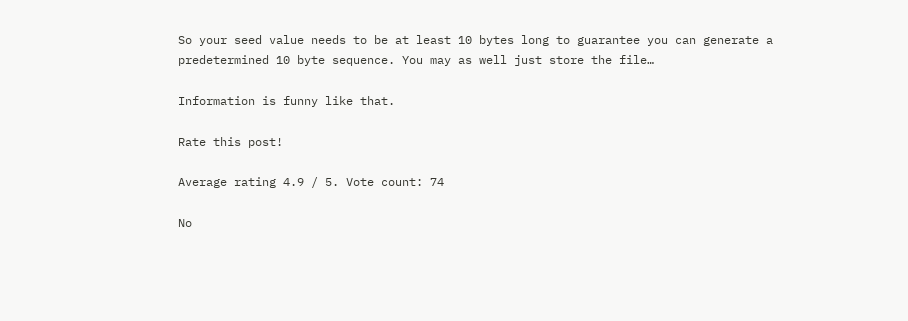So your seed value needs to be at least 10 bytes long to guarantee you can generate a predetermined 10 byte sequence. You may as well just store the file…

Information is funny like that.

Rate this post!

Average rating 4.9 / 5. Vote count: 74

No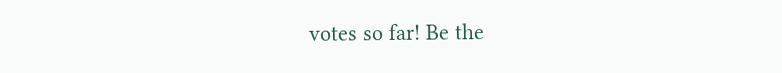votes so far! Be the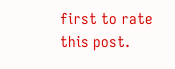first to rate this post.